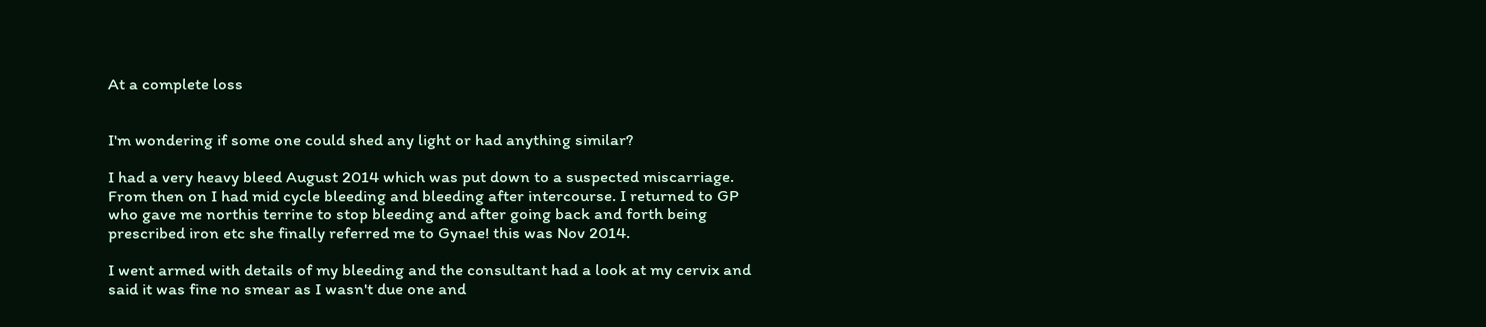At a complete loss


I'm wondering if some one could shed any light or had anything similar?

I had a very heavy bleed August 2014 which was put down to a suspected miscarriage. From then on I had mid cycle bleeding and bleeding after intercourse. I returned to GP who gave me northis terrine to stop bleeding and after going back and forth being prescribed iron etc she finally referred me to Gynae! this was Nov 2014.

I went armed with details of my bleeding and the consultant had a look at my cervix and said it was fine no smear as I wasn't due one and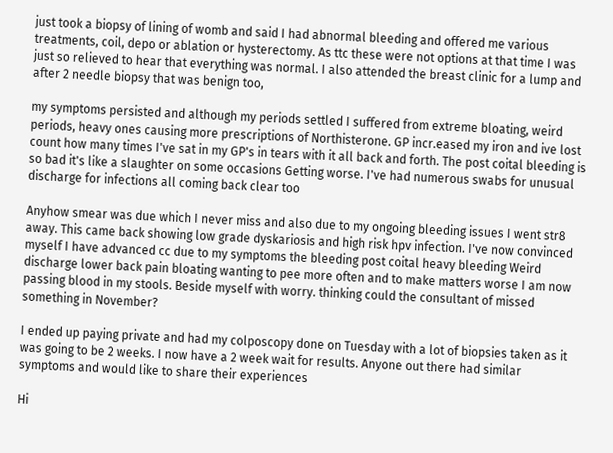just took a biopsy of lining of womb and said I had abnormal bleeding and offered me various treatments, coil, depo or ablation or hysterectomy. As ttc these were not options at that time I was just so relieved to hear that everything was normal. I also attended the breast clinic for a lump and after 2 needle biopsy that was benign too,

my symptoms persisted and although my periods settled I suffered from extreme bloating, weird periods, heavy ones causing more prescriptions of Northisterone. GP incr.eased my iron and ive lost count how many times I've sat in my GP's in tears with it all back and forth. The post coital bleeding is so bad it's like a slaughter on some occasions Getting worse. I've had numerous swabs for unusual discharge for infections all coming back clear too

Anyhow smear was due which I never miss and also due to my ongoing bleeding issues I went str8 away. This came back showing low grade dyskariosis and high risk hpv infection. I've now convinced myself I have advanced cc due to my symptoms the bleeding post coital heavy bleeding Weird discharge lower back pain bloating wanting to pee more often and to make matters worse I am now passing blood in my stools. Beside myself with worry. thinking could the consultant of missed something in November?

I ended up paying private and had my colposcopy done on Tuesday with a lot of biopsies taken as it was going to be 2 weeks. I now have a 2 week wait for results. Anyone out there had similar symptoms and would like to share their experiences

Hi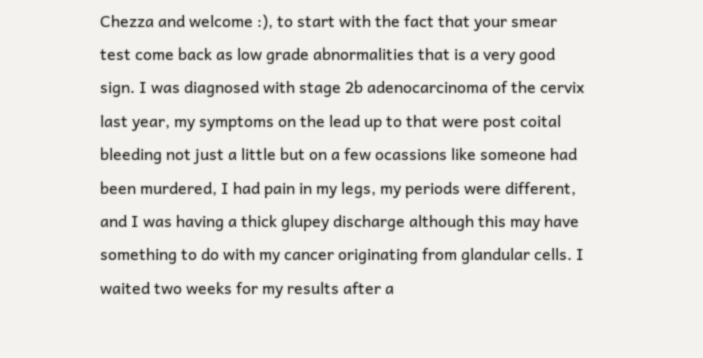Chezza and welcome :), to start with the fact that your smear test come back as low grade abnormalities that is a very good sign. I was diagnosed with stage 2b adenocarcinoma of the cervix last year, my symptoms on the lead up to that were post coital bleeding not just a little but on a few ocassions like someone had been murdered, I had pain in my legs, my periods were different, and I was having a thick glupey discharge although this may have something to do with my cancer originating from glandular cells. I waited two weeks for my results after a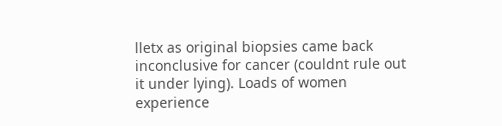lletx as original biopsies came back inconclusive for cancer (couldnt rule out it under lying). Loads of women experience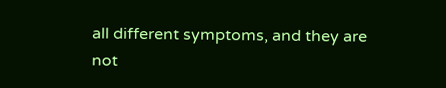all different symptoms, and they are not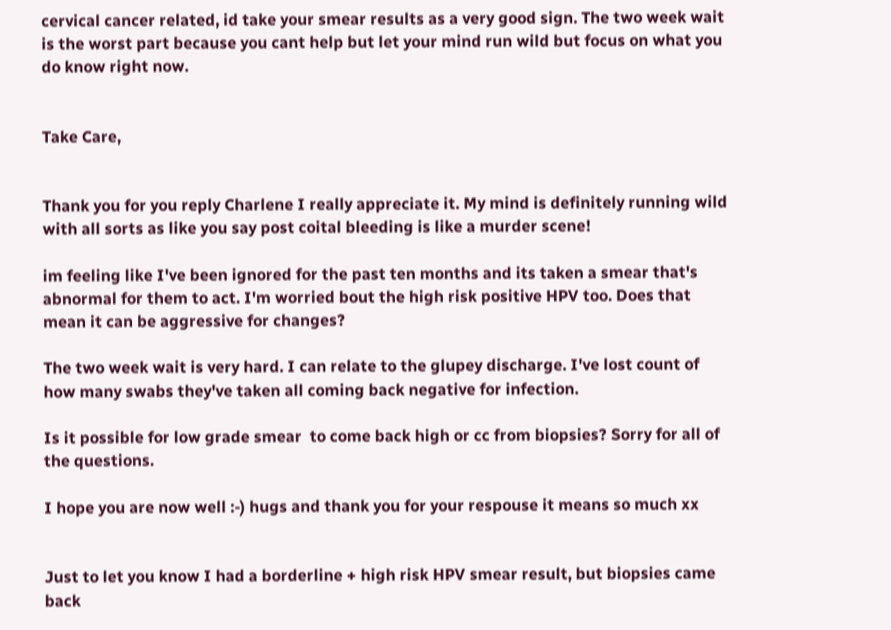cervical cancer related, id take your smear results as a very good sign. The two week wait is the worst part because you cant help but let your mind run wild but focus on what you do know right now.


Take Care,


Thank you for you reply Charlene I really appreciate it. My mind is definitely running wild with all sorts as like you say post coital bleeding is like a murder scene!

im feeling like I've been ignored for the past ten months and its taken a smear that's abnormal for them to act. I'm worried bout the high risk positive HPV too. Does that mean it can be aggressive for changes?

The two week wait is very hard. I can relate to the glupey discharge. I've lost count of how many swabs they've taken all coming back negative for infection.

Is it possible for low grade smear  to come back high or cc from biopsies? Sorry for all of the questions.

I hope you are now well :-) hugs and thank you for your respouse it means so much xx


Just to let you know I had a borderline + high risk HPV smear result, but biopsies came back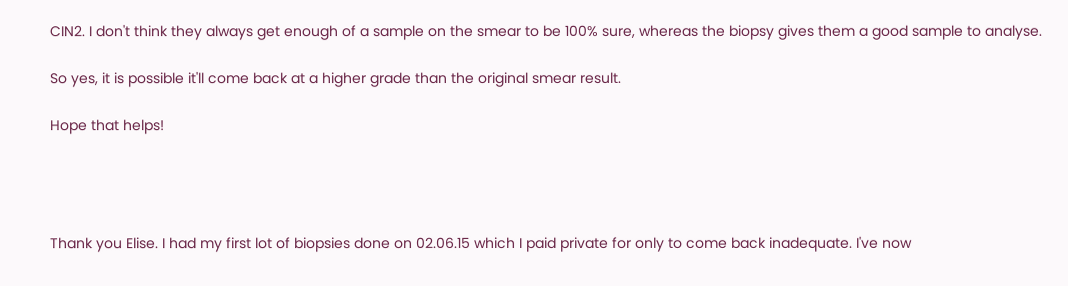CIN2. I don't think they always get enough of a sample on the smear to be 100% sure, whereas the biopsy gives them a good sample to analyse.

So yes, it is possible it'll come back at a higher grade than the original smear result.

Hope that helps!




Thank you Elise. I had my first lot of biopsies done on 02.06.15 which I paid private for only to come back inadequate. I've now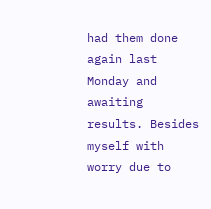had them done again last Monday and awaiting results. Besides myself with worry due to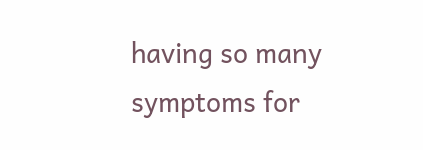having so many symptoms for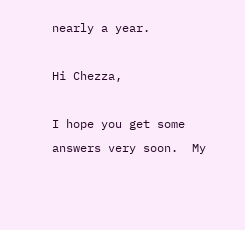nearly a year.

Hi Chezza,

I hope you get some answers very soon.  My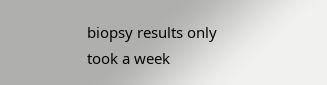biopsy results only took a week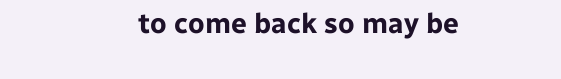to come back so may be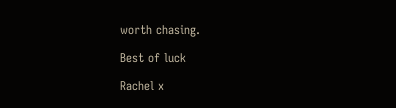worth chasing.

Best of luck

Rachel x